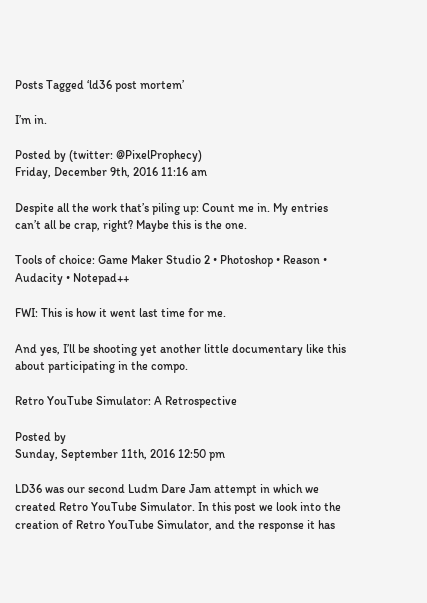Posts Tagged ‘ld36 post mortem’

I’m in.

Posted by (twitter: @PixelProphecy)
Friday, December 9th, 2016 11:16 am

Despite all the work that’s piling up: Count me in. My entries can’t all be crap, right? Maybe this is the one.

Tools of choice: Game Maker Studio 2 • Photoshop • Reason • Audacity • Notepad++

FWI: This is how it went last time for me.

And yes, I’ll be shooting yet another little documentary like this about participating in the compo.

Retro YouTube Simulator: A Retrospective

Posted by
Sunday, September 11th, 2016 12:50 pm

LD36 was our second Ludm Dare Jam attempt in which we created Retro YouTube Simulator. In this post we look into the creation of Retro YouTube Simulator, and the response it has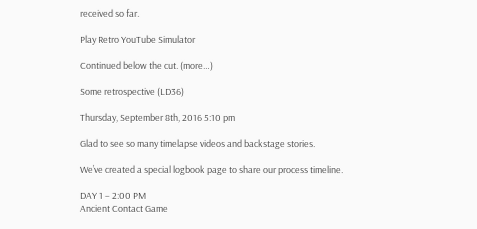received so far.

Play Retro YouTube Simulator

Continued below the cut. (more…)

Some retrospective (LD36)

Thursday, September 8th, 2016 5:10 pm

Glad to see so many timelapse videos and backstage stories.

We’ve created a special logbook page to share our process timeline.

DAY 1 – 2:00 PM
Ancient Contact Game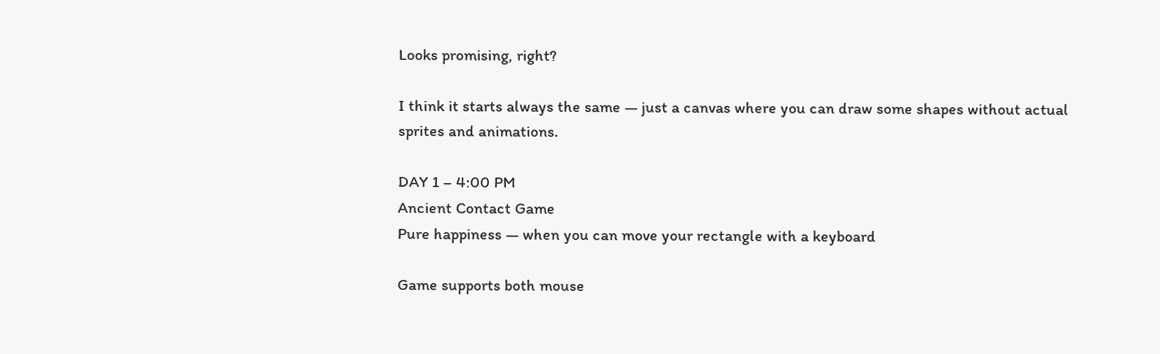Looks promising, right?

I think it starts always the same — just a canvas where you can draw some shapes without actual sprites and animations.

DAY 1 – 4:00 PM
Ancient Contact Game
Pure happiness — when you can move your rectangle with a keyboard

Game supports both mouse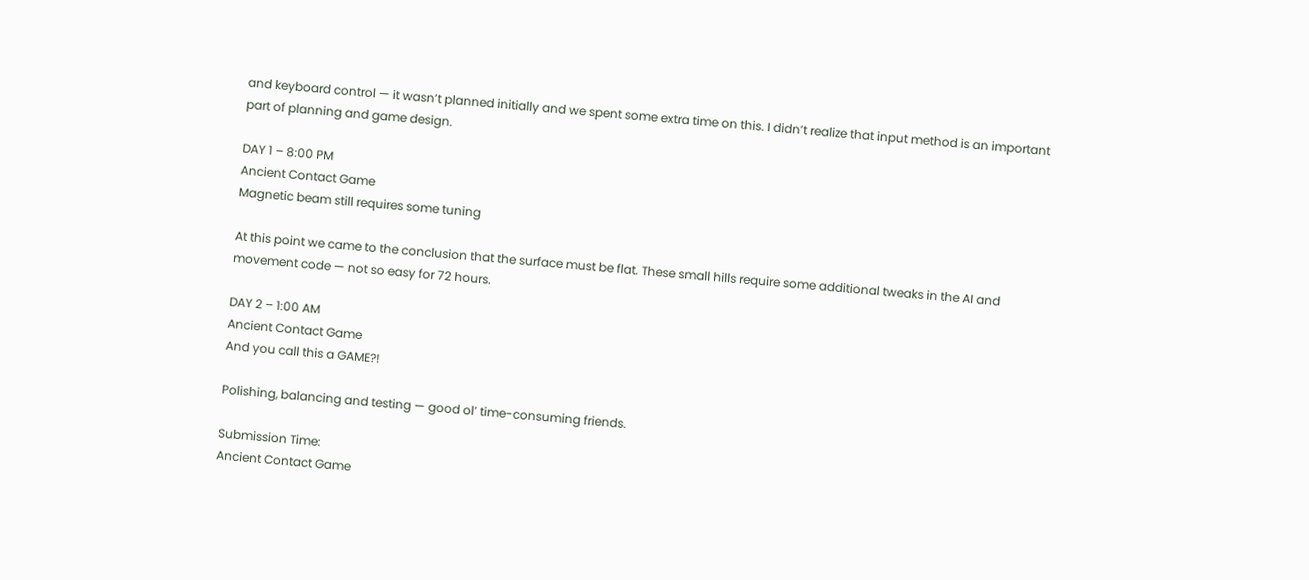and keyboard control — it wasn’t planned initially and we spent some extra time on this. I didn’t realize that input method is an important part of planning and game design.

DAY 1 – 8:00 PM
Ancient Contact Game
Magnetic beam still requires some tuning

At this point we came to the conclusion that the surface must be flat. These small hills require some additional tweaks in the AI and movement code — not so easy for 72 hours.

DAY 2 – 1:00 AM
Ancient Contact Game
And you call this a GAME?!

Polishing, balancing and testing — good ol’ time-consuming friends.

Submission Time:
Ancient Contact Game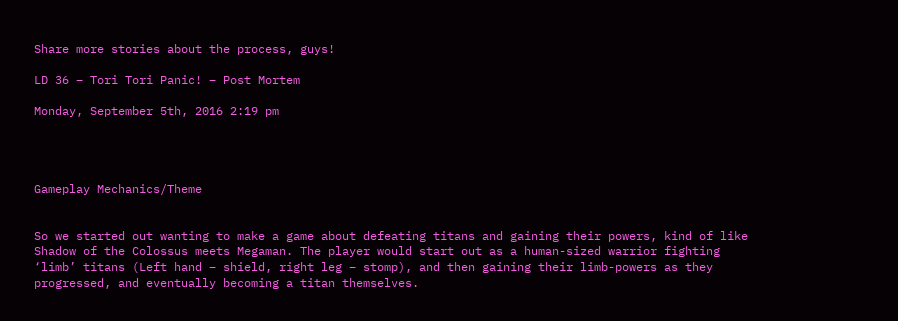Share more stories about the process, guys!

LD 36 – Tori Tori Panic! – Post Mortem

Monday, September 5th, 2016 2:19 pm




Gameplay Mechanics/Theme


So we started out wanting to make a game about defeating titans and gaining their powers, kind of like Shadow of the Colossus meets Megaman. The player would start out as a human-sized warrior fighting ‘limb’ titans (Left hand – shield, right leg – stomp), and then gaining their limb-powers as they progressed, and eventually becoming a titan themselves.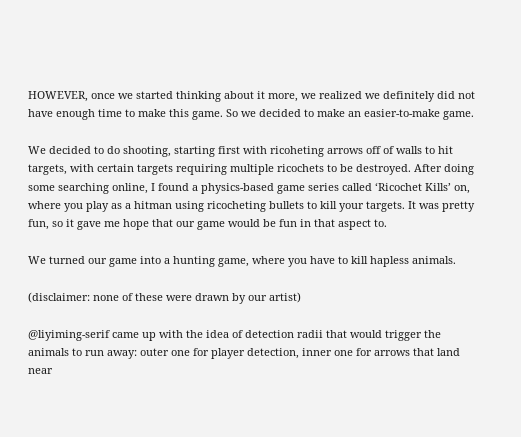HOWEVER, once we started thinking about it more, we realized we definitely did not have enough time to make this game. So we decided to make an easier-to-make game.

We decided to do shooting, starting first with ricoheting arrows off of walls to hit targets, with certain targets requiring multiple ricochets to be destroyed. After doing some searching online, I found a physics-based game series called ‘Ricochet Kills’ on, where you play as a hitman using ricocheting bullets to kill your targets. It was pretty fun, so it gave me hope that our game would be fun in that aspect to.

We turned our game into a hunting game, where you have to kill hapless animals.

(disclaimer: none of these were drawn by our artist)

@liyiming-serif came up with the idea of detection radii that would trigger the animals to run away: outer one for player detection, inner one for arrows that land near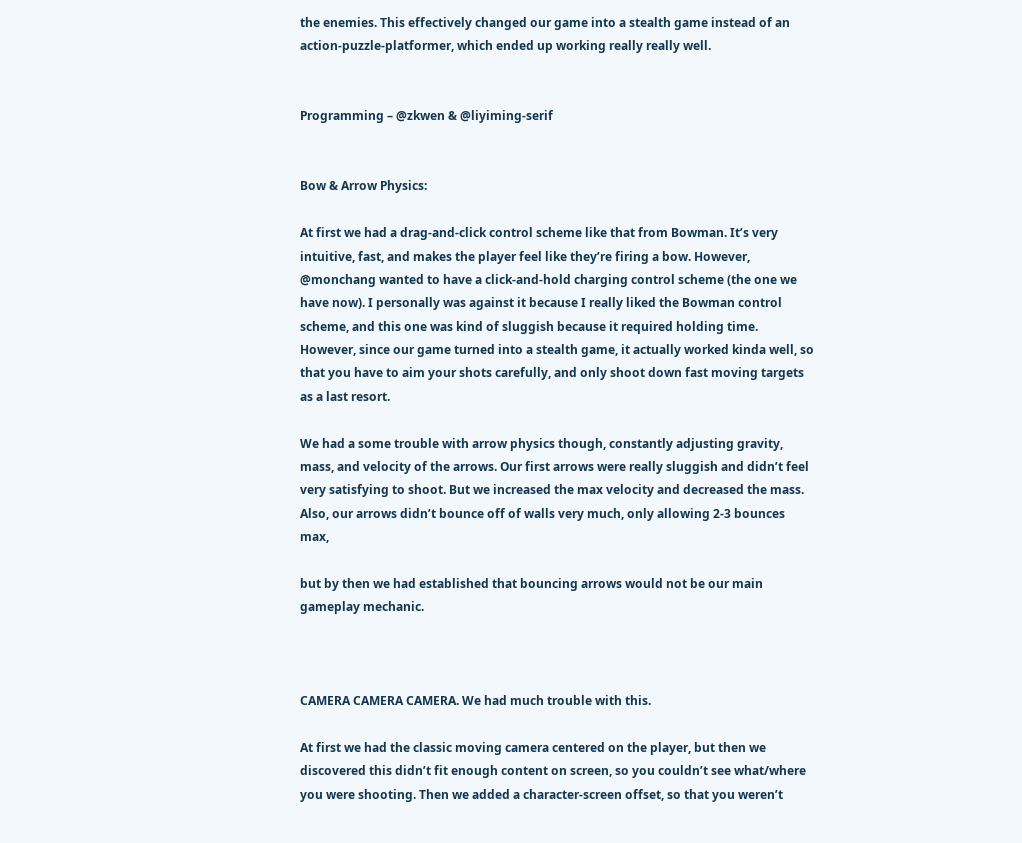the enemies. This effectively changed our game into a stealth game instead of an action-puzzle-platformer, which ended up working really really well.


Programming – @zkwen & @liyiming-serif


Bow & Arrow Physics:

At first we had a drag-and-click control scheme like that from Bowman. It’s very intuitive, fast, and makes the player feel like they’re firing a bow. However, @monchang wanted to have a click-and-hold charging control scheme (the one we have now). I personally was against it because I really liked the Bowman control scheme, and this one was kind of sluggish because it required holding time. However, since our game turned into a stealth game, it actually worked kinda well, so that you have to aim your shots carefully, and only shoot down fast moving targets as a last resort.

We had a some trouble with arrow physics though, constantly adjusting gravity, mass, and velocity of the arrows. Our first arrows were really sluggish and didn’t feel very satisfying to shoot. But we increased the max velocity and decreased the mass. Also, our arrows didn’t bounce off of walls very much, only allowing 2-3 bounces max,

but by then we had established that bouncing arrows would not be our main gameplay mechanic.



CAMERA CAMERA CAMERA. We had much trouble with this.

At first we had the classic moving camera centered on the player, but then we discovered this didn’t fit enough content on screen, so you couldn’t see what/where you were shooting. Then we added a character-screen offset, so that you weren’t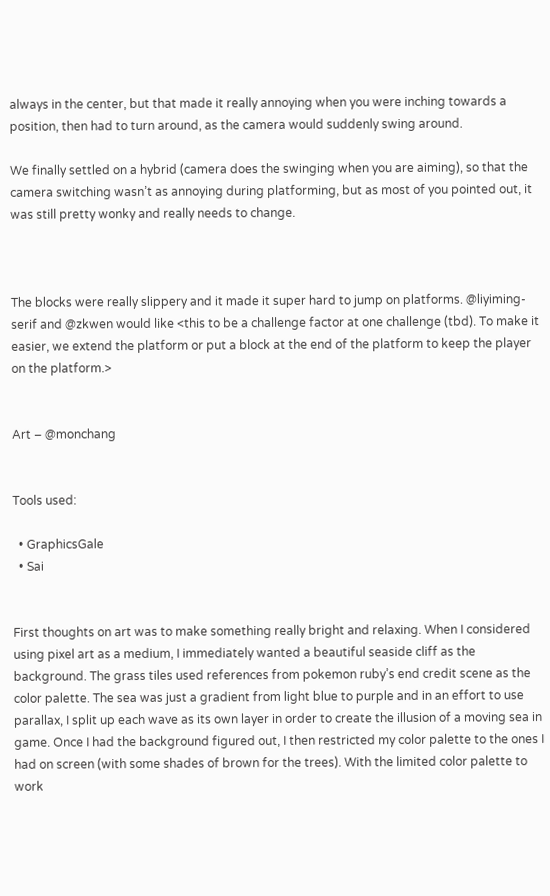always in the center, but that made it really annoying when you were inching towards a position, then had to turn around, as the camera would suddenly swing around.

We finally settled on a hybrid (camera does the swinging when you are aiming), so that the camera switching wasn’t as annoying during platforming, but as most of you pointed out, it was still pretty wonky and really needs to change.



The blocks were really slippery and it made it super hard to jump on platforms. @liyiming-serif and @zkwen would like <this to be a challenge factor at one challenge (tbd). To make it easier, we extend the platform or put a block at the end of the platform to keep the player on the platform.>


Art – @monchang


Tools used:

  • GraphicsGale
  • Sai


First thoughts on art was to make something really bright and relaxing. When I considered using pixel art as a medium, I immediately wanted a beautiful seaside cliff as the background. The grass tiles used references from pokemon ruby’s end credit scene as the color palette. The sea was just a gradient from light blue to purple and in an effort to use parallax, I split up each wave as its own layer in order to create the illusion of a moving sea in game. Once I had the background figured out, I then restricted my color palette to the ones I had on screen (with some shades of brown for the trees). With the limited color palette to work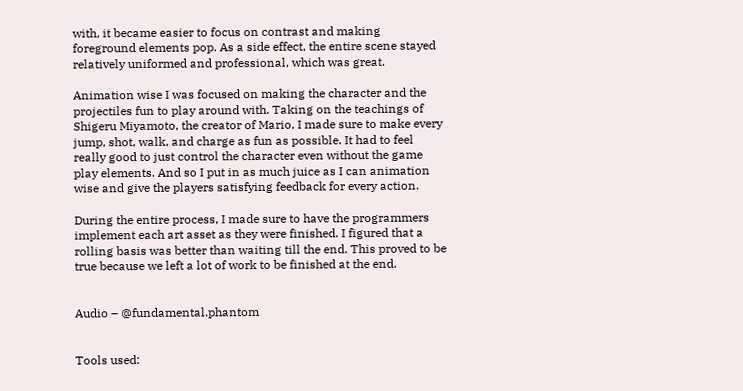with, it became easier to focus on contrast and making foreground elements pop. As a side effect, the entire scene stayed relatively uniformed and professional, which was great.

Animation wise I was focused on making the character and the projectiles fun to play around with. Taking on the teachings of Shigeru Miyamoto, the creator of Mario, I made sure to make every jump, shot, walk, and charge as fun as possible. It had to feel really good to just control the character even without the game play elements. And so I put in as much juice as I can animation wise and give the players satisfying feedback for every action.

During the entire process, I made sure to have the programmers implement each art asset as they were finished. I figured that a rolling basis was better than waiting till the end. This proved to be true because we left a lot of work to be finished at the end.


Audio – @fundamental.phantom


Tools used: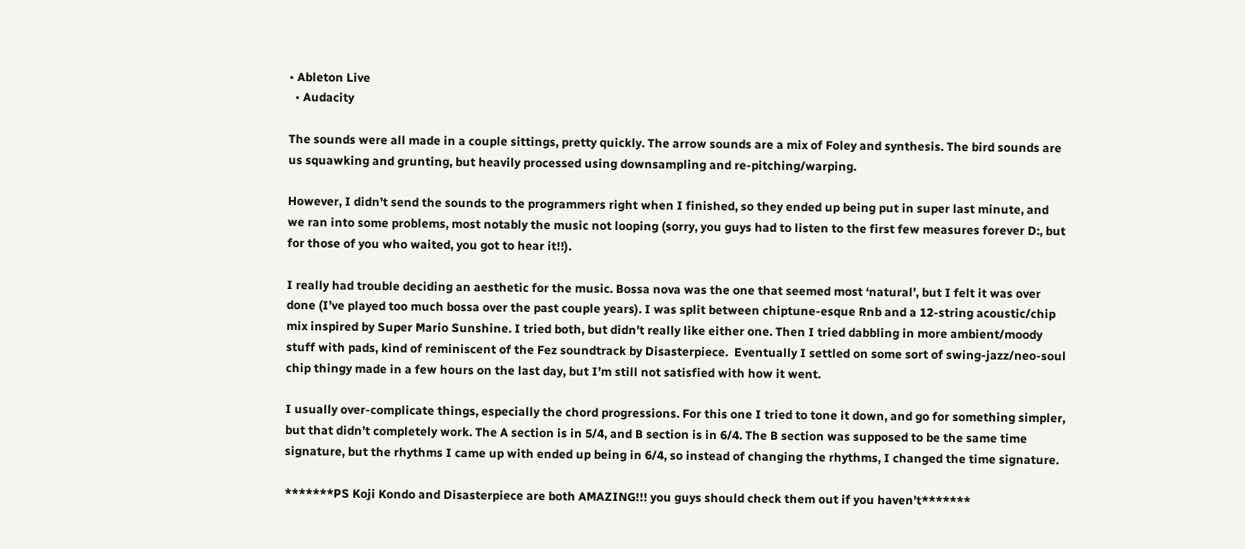• Ableton Live
  • Audacity

The sounds were all made in a couple sittings, pretty quickly. The arrow sounds are a mix of Foley and synthesis. The bird sounds are us squawking and grunting, but heavily processed using downsampling and re-pitching/warping.

However, I didn’t send the sounds to the programmers right when I finished, so they ended up being put in super last minute, and we ran into some problems, most notably the music not looping (sorry, you guys had to listen to the first few measures forever D:, but for those of you who waited, you got to hear it!!).

I really had trouble deciding an aesthetic for the music. Bossa nova was the one that seemed most ‘natural’, but I felt it was over done (I’ve played too much bossa over the past couple years). I was split between chiptune-esque Rnb and a 12-string acoustic/chip mix inspired by Super Mario Sunshine. I tried both, but didn’t really like either one. Then I tried dabbling in more ambient/moody stuff with pads, kind of reminiscent of the Fez soundtrack by Disasterpiece.  Eventually I settled on some sort of swing-jazz/neo-soul chip thingy made in a few hours on the last day, but I’m still not satisfied with how it went.

I usually over-complicate things, especially the chord progressions. For this one I tried to tone it down, and go for something simpler, but that didn’t completely work. The A section is in 5/4, and B section is in 6/4. The B section was supposed to be the same time signature, but the rhythms I came up with ended up being in 6/4, so instead of changing the rhythms, I changed the time signature.

*******PS Koji Kondo and Disasterpiece are both AMAZING!!! you guys should check them out if you haven’t*******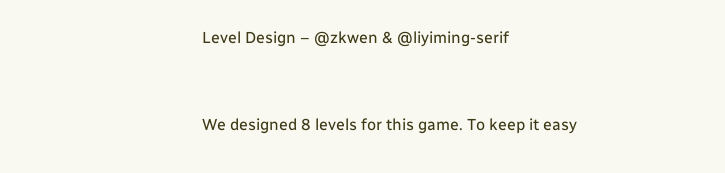Level Design – @zkwen & @liyiming-serif


We designed 8 levels for this game. To keep it easy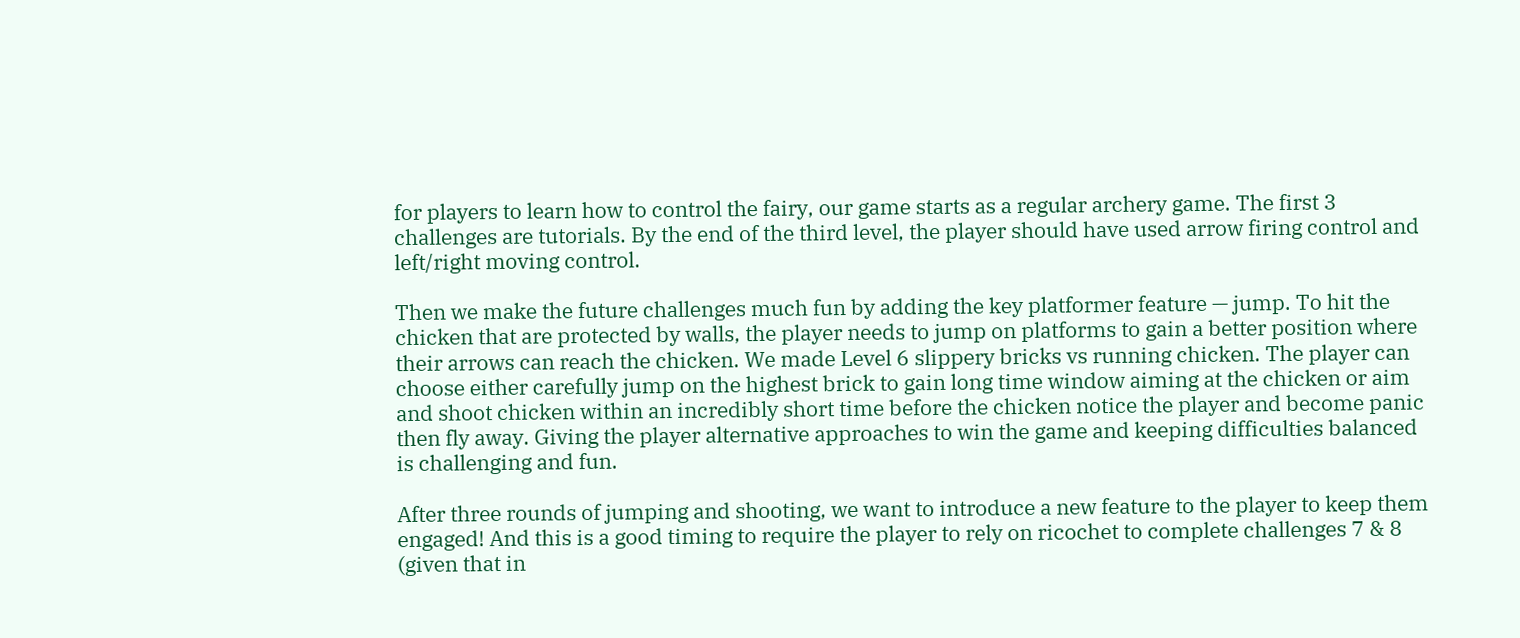for players to learn how to control the fairy, our game starts as a regular archery game. The first 3 challenges are tutorials. By the end of the third level, the player should have used arrow firing control and left/right moving control.

Then we make the future challenges much fun by adding the key platformer feature — jump. To hit the chicken that are protected by walls, the player needs to jump on platforms to gain a better position where their arrows can reach the chicken. We made Level 6 slippery bricks vs running chicken. The player can choose either carefully jump on the highest brick to gain long time window aiming at the chicken or aim and shoot chicken within an incredibly short time before the chicken notice the player and become panic then fly away. Giving the player alternative approaches to win the game and keeping difficulties balanced is challenging and fun.

After three rounds of jumping and shooting, we want to introduce a new feature to the player to keep them engaged! And this is a good timing to require the player to rely on ricochet to complete challenges 7 & 8 (given that in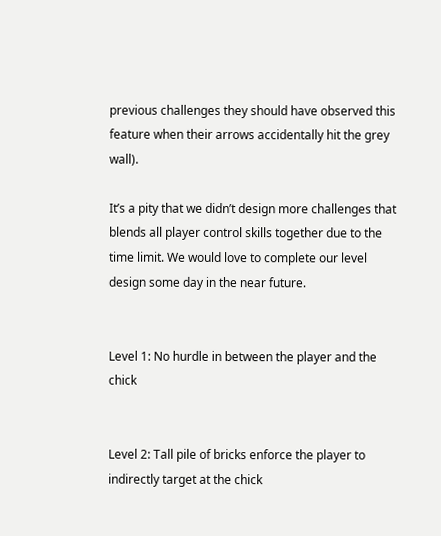previous challenges they should have observed this feature when their arrows accidentally hit the grey wall).

It’s a pity that we didn’t design more challenges that blends all player control skills together due to the time limit. We would love to complete our level design some day in the near future.


Level 1: No hurdle in between the player and the chick


Level 2: Tall pile of bricks enforce the player to indirectly target at the chick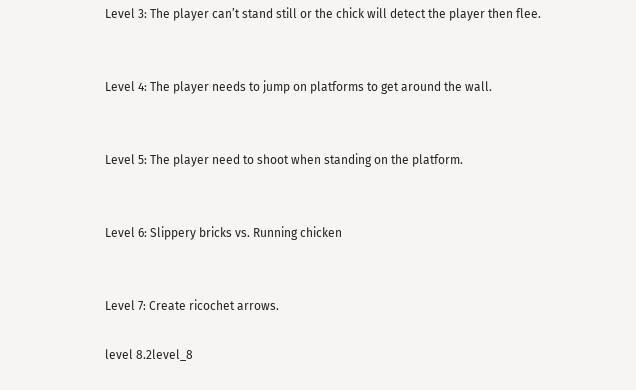Level 3: The player can’t stand still or the chick will detect the player then flee.


Level 4: The player needs to jump on platforms to get around the wall.


Level 5: The player need to shoot when standing on the platform.


Level 6: Slippery bricks vs. Running chicken


Level 7: Create ricochet arrows.

level 8.2level_8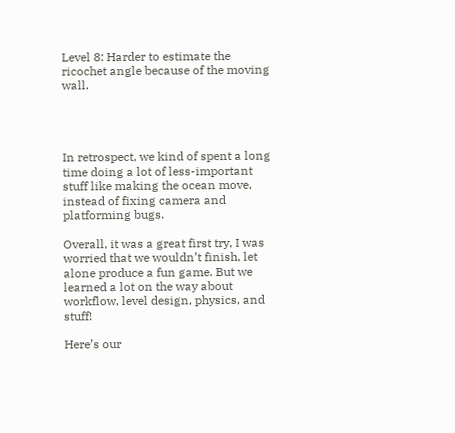Level 8: Harder to estimate the ricochet angle because of the moving wall.




In retrospect, we kind of spent a long time doing a lot of less-important stuff like making the ocean move, instead of fixing camera and platforming bugs.

Overall, it was a great first try, I was worried that we wouldn’t finish, let alone produce a fun game. But we learned a lot on the way about workflow, level design, physics, and stuff!

Here’s our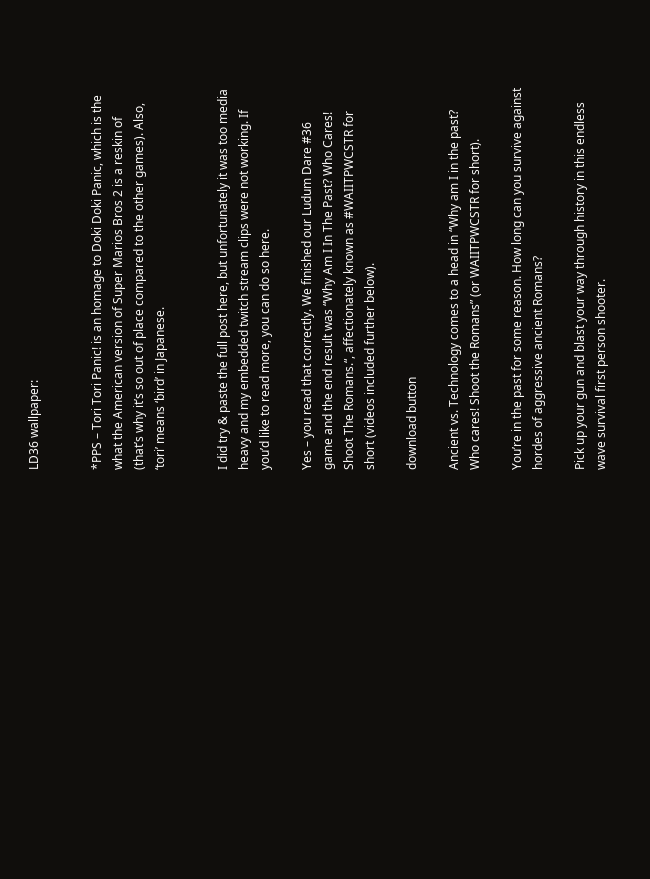LD36 wallpaper:


*PPS – Tori Tori Panic! is an homage to Doki Doki Panic, which is the what the American version of Super Marios Bros 2 is a reskin of (that’s why it’s so out of place compared to the other games). Also, ‘tori’ means ‘bird’ in Japanese.


I did try & paste the full post here, but unfortunately it was too media heavy and my embedded twitch stream clips were not working. If you’d like to read more, you can do so here.

Yes – you read that correctly. We finished our Ludum Dare #36 game and the end result was “Why Am I In The Past? Who Cares! Shoot The Romans.“, affectionately known as #WAIITPWCSTR for short (videos included further below).

download button

Ancient vs. Technology comes to a head in “Why am I in the past? Who cares! Shoot the Romans” (or WAIITPWCSTR for short).

You’re in the past for some reason. How long can you survive against hordes of aggressive ancient Romans?

Pick up your gun and blast your way through history in this endless wave survival first person shooter.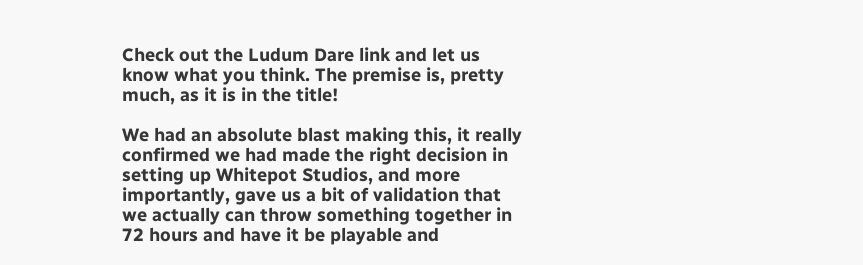Check out the Ludum Dare link and let us know what you think. The premise is, pretty much, as it is in the title!

We had an absolute blast making this, it really confirmed we had made the right decision in setting up Whitepot Studios, and more importantly, gave us a bit of validation that we actually can throw something together in 72 hours and have it be playable and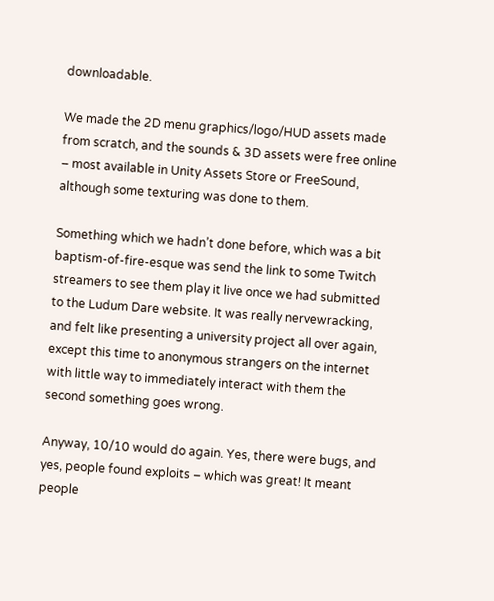downloadable.

We made the 2D menu graphics/logo/HUD assets made from scratch, and the sounds & 3D assets were free online – most available in Unity Assets Store or FreeSound, although some texturing was done to them.

Something which we hadn’t done before, which was a bit baptism-of-fire-esque was send the link to some Twitch streamers to see them play it live once we had submitted to the Ludum Dare website. It was really nervewracking, and felt like presenting a university project all over again, except this time to anonymous strangers on the internet with little way to immediately interact with them the second something goes wrong.

Anyway, 10/10 would do again. Yes, there were bugs, and yes, people found exploits – which was great! It meant people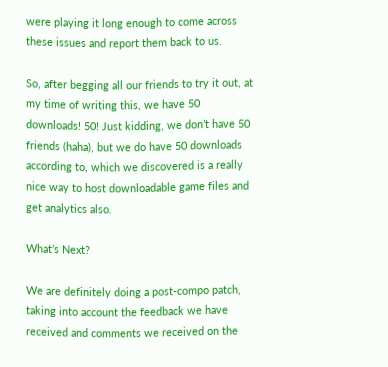were playing it long enough to come across these issues and report them back to us.

So, after begging all our friends to try it out, at my time of writing this, we have 50 downloads! 50! Just kidding, we don’t have 50 friends (haha), but we do have 50 downloads according to, which we discovered is a really nice way to host downloadable game files and get analytics also.

What’s Next?

We are definitely doing a post-compo patch, taking into account the feedback we have received and comments we received on the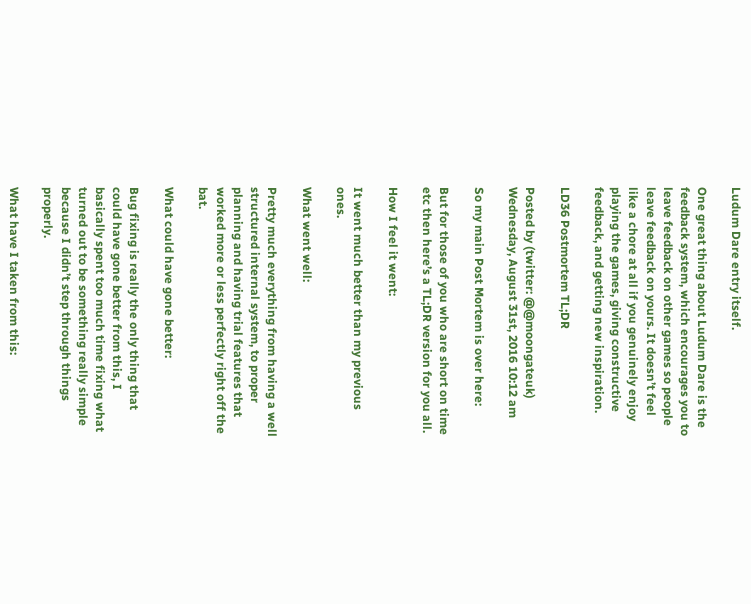Ludum Dare entry itself.

One great thing about Ludum Dare is the feedback system, which encourages you to leave feedback on other games so people leave feedback on yours. It doesn’t feel like a chore at all if you genuinely enjoy playing the games, giving constructive feedback, and getting new inspiration.

LD36 Postmortem TL;DR

Posted by (twitter: @@moongateuk)
Wednesday, August 31st, 2016 10:12 am

So my main Post Mortem is over here:

But for those of you who are short on time etc then here’s a TL;DR version for you all.

How I feel it went:

It went much better than my previous ones.

What went well:

Pretty much everything from having a well structured internal system, to proper planning and having trial features that worked more or less perfectly right off the bat.

What could have gone better:

Bug fixing is really the only thing that could have gone better from this, I basically spent too much time fixing what turned out to be something really simple because I didn’t step through things properly.

What have I taken from this: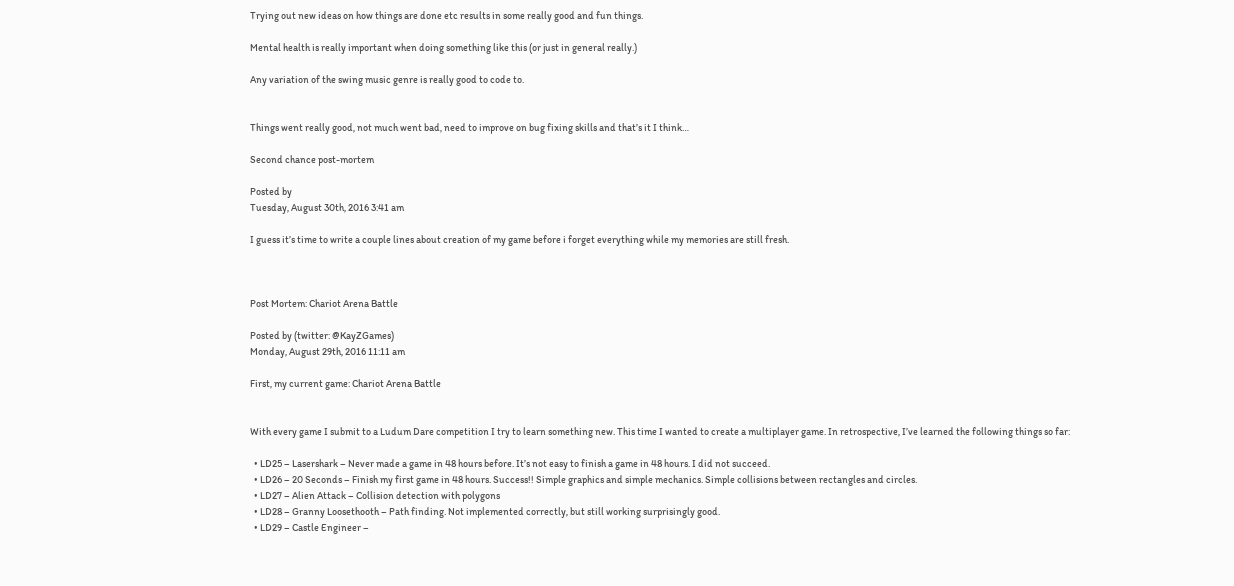Trying out new ideas on how things are done etc results in some really good and fun things.

Mental health is really important when doing something like this (or just in general really.)

Any variation of the swing music genre is really good to code to.


Things went really good, not much went bad, need to improve on bug fixing skills and that’s it I think…

Second chance post-mortem

Posted by
Tuesday, August 30th, 2016 3:41 am

I guess it’s time to write a couple lines about creation of my game before i forget everything while my memories are still fresh.



Post Mortem: Chariot Arena Battle

Posted by (twitter: @KayZGames)
Monday, August 29th, 2016 11:11 am

First, my current game: Chariot Arena Battle


With every game I submit to a Ludum Dare competition I try to learn something new. This time I wanted to create a multiplayer game. In retrospective, I’ve learned the following things so far:

  • LD25 – Lasershark – Never made a game in 48 hours before. It’s not easy to finish a game in 48 hours. I did not succeed.
  • LD26 – 20 Seconds – Finish my first game in 48 hours. Success!! Simple graphics and simple mechanics. Simple collisions between rectangles and circles.
  • LD27 – Alien Attack – Collision detection with polygons
  • LD28 – Granny Loosethooth – Path finding. Not implemented correctly, but still working surprisingly good.
  • LD29 – Castle Engineer –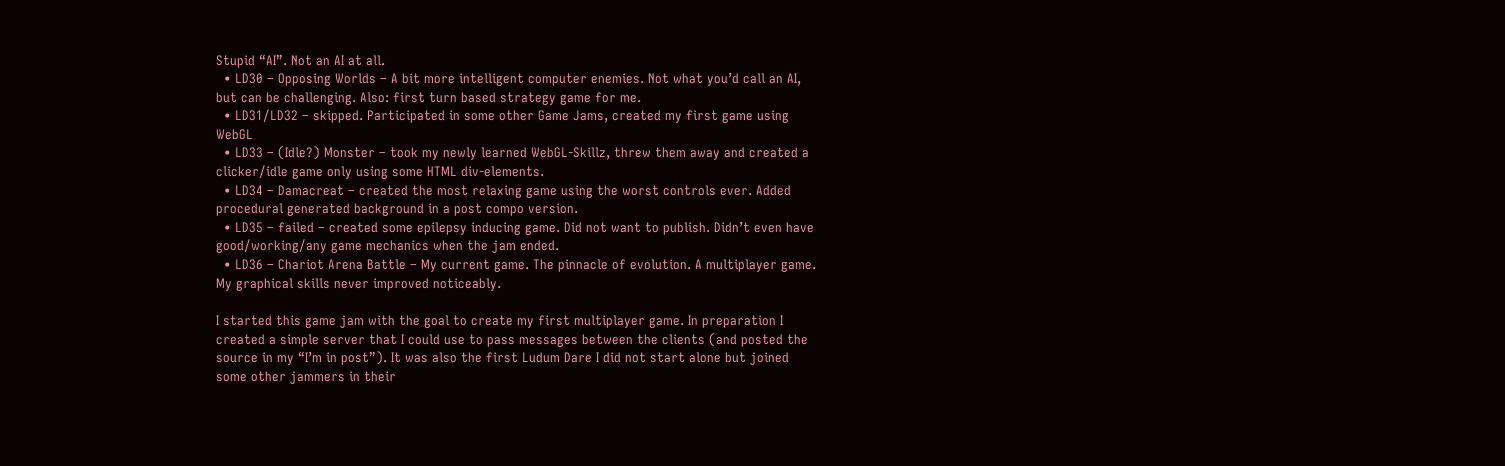Stupid “AI”. Not an AI at all.
  • LD30 – Opposing Worlds – A bit more intelligent computer enemies. Not what you’d call an AI, but can be challenging. Also: first turn based strategy game for me.
  • LD31/LD32 – skipped. Participated in some other Game Jams, created my first game using WebGL
  • LD33 – (Idle?) Monster – took my newly learned WebGL-Skillz, threw them away and created a clicker/idle game only using some HTML div-elements.
  • LD34 – Damacreat – created the most relaxing game using the worst controls ever. Added procedural generated background in a post compo version.
  • LD35 – failed – created some epilepsy inducing game. Did not want to publish. Didn’t even have good/working/any game mechanics when the jam ended.
  • LD36 – Chariot Arena Battle – My current game. The pinnacle of evolution. A multiplayer game. My graphical skills never improved noticeably.

I started this game jam with the goal to create my first multiplayer game. In preparation I created a simple server that I could use to pass messages between the clients (and posted the source in my “I’m in post”). It was also the first Ludum Dare I did not start alone but joined some other jammers in their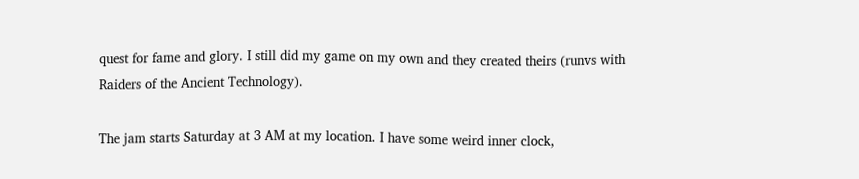quest for fame and glory. I still did my game on my own and they created theirs (runvs with Raiders of the Ancient Technology).

The jam starts Saturday at 3 AM at my location. I have some weird inner clock,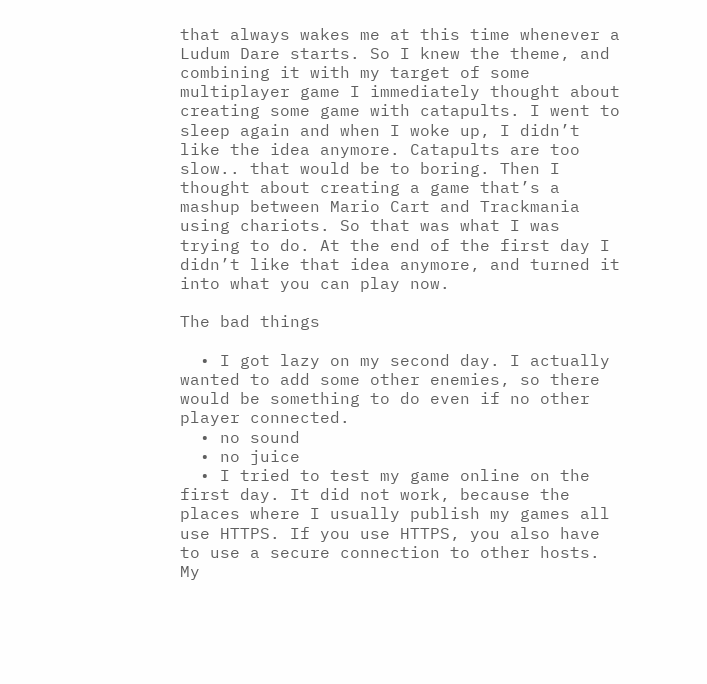that always wakes me at this time whenever a Ludum Dare starts. So I knew the theme, and combining it with my target of some multiplayer game I immediately thought about creating some game with catapults. I went to sleep again and when I woke up, I didn’t like the idea anymore. Catapults are too slow.. that would be to boring. Then I thought about creating a game that’s a mashup between Mario Cart and Trackmania using chariots. So that was what I was trying to do. At the end of the first day I didn’t like that idea anymore, and turned it into what you can play now.

The bad things

  • I got lazy on my second day. I actually wanted to add some other enemies, so there would be something to do even if no other player connected.
  • no sound
  • no juice
  • I tried to test my game online on the first day. It did not work, because the places where I usually publish my games all use HTTPS. If you use HTTPS, you also have to use a secure connection to other hosts. My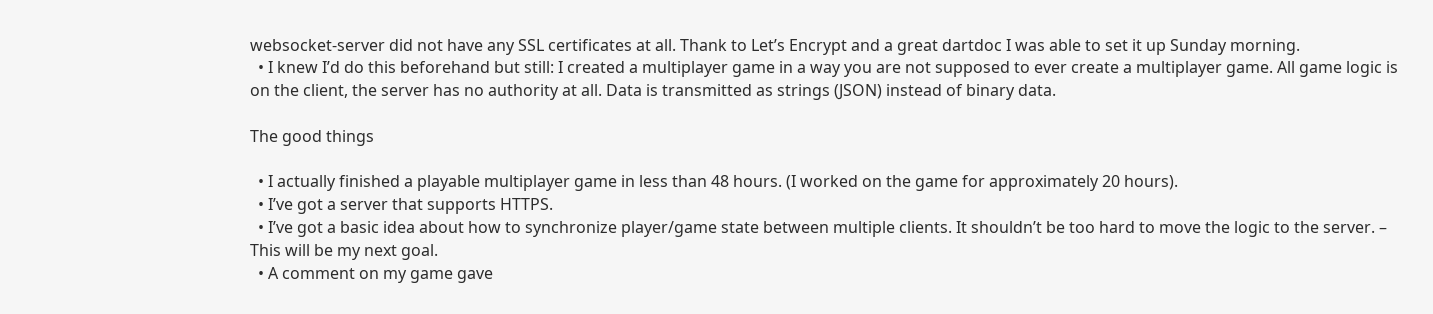websocket-server did not have any SSL certificates at all. Thank to Let’s Encrypt and a great dartdoc I was able to set it up Sunday morning.
  • I knew I’d do this beforehand but still: I created a multiplayer game in a way you are not supposed to ever create a multiplayer game. All game logic is on the client, the server has no authority at all. Data is transmitted as strings (JSON) instead of binary data.

The good things

  • I actually finished a playable multiplayer game in less than 48 hours. (I worked on the game for approximately 20 hours).
  • I’ve got a server that supports HTTPS.
  • I’ve got a basic idea about how to synchronize player/game state between multiple clients. It shouldn’t be too hard to move the logic to the server. – This will be my next goal.
  • A comment on my game gave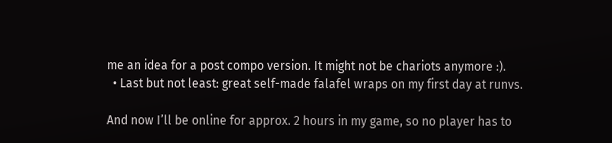me an idea for a post compo version. It might not be chariots anymore :).
  • Last but not least: great self-made falafel wraps on my first day at runvs.

And now I’ll be online for approx. 2 hours in my game, so no player has to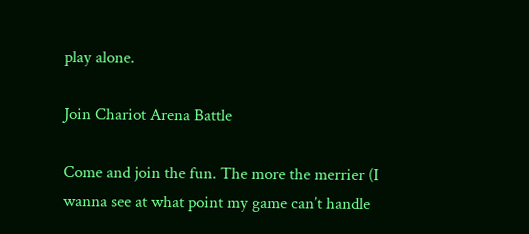play alone.

Join Chariot Arena Battle

Come and join the fun. The more the merrier (I wanna see at what point my game can’t handle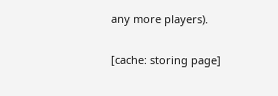any more players).

[cache: storing page]